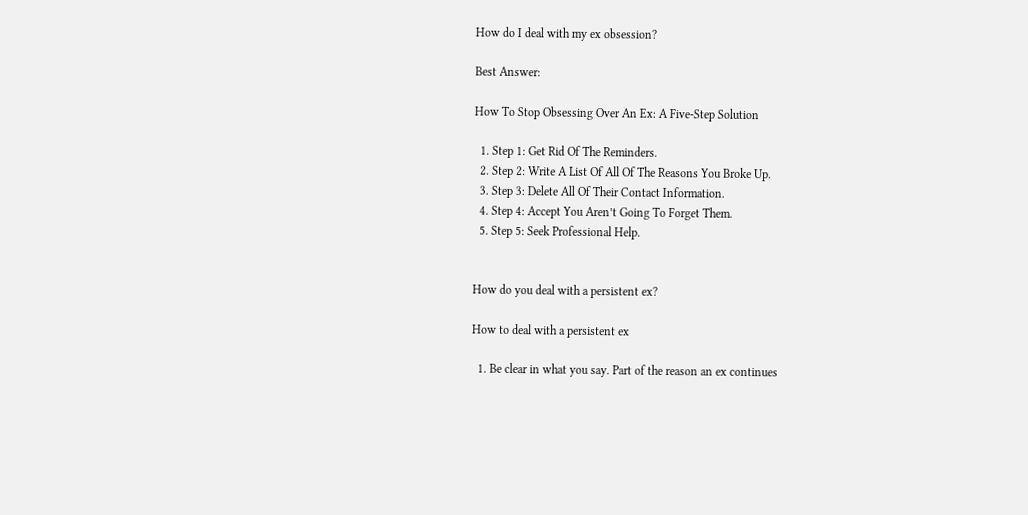How do I deal with my ex obsession?

Best Answer:

How To Stop Obsessing Over An Ex: A Five-Step Solution

  1. Step 1: Get Rid Of The Reminders.
  2. Step 2: Write A List Of All Of The Reasons You Broke Up.
  3. Step 3: Delete All Of Their Contact Information.
  4. Step 4: Accept You Aren’t Going To Forget Them.
  5. Step 5: Seek Professional Help.


How do you deal with a persistent ex?

How to deal with a persistent ex

  1. Be clear in what you say. Part of the reason an ex continues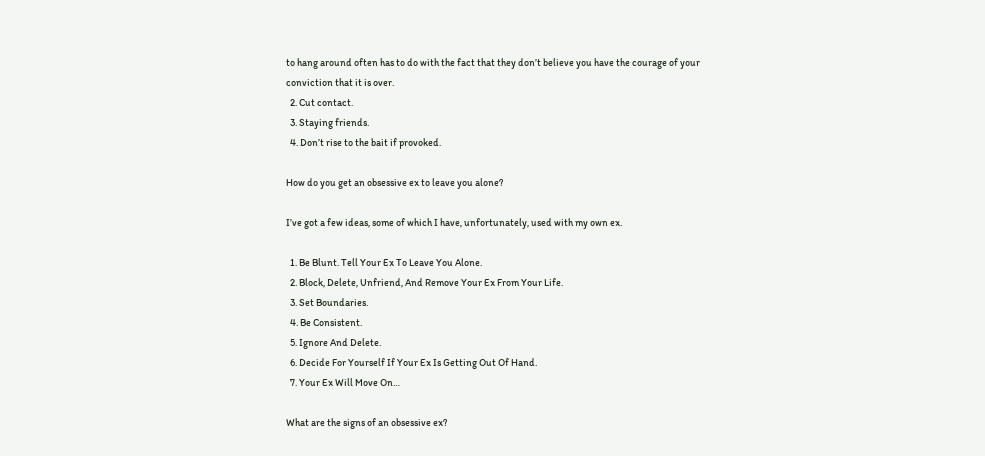to hang around often has to do with the fact that they don’t believe you have the courage of your conviction that it is over.
  2. Cut contact.
  3. Staying friends.
  4. Don’t rise to the bait if provoked.

How do you get an obsessive ex to leave you alone?

I’ve got a few ideas, some of which I have, unfortunately, used with my own ex.

  1. Be Blunt. Tell Your Ex To Leave You Alone.
  2. Block, Delete, Unfriend, And Remove Your Ex From Your Life.
  3. Set Boundaries.
  4. Be Consistent.
  5. Ignore And Delete.
  6. Decide For Yourself If Your Ex Is Getting Out Of Hand.
  7. Your Ex Will Move On…

What are the signs of an obsessive ex?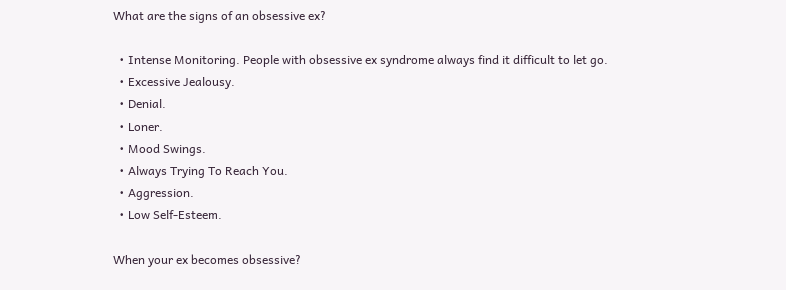What are the signs of an obsessive ex?

  • Intense Monitoring. People with obsessive ex syndrome always find it difficult to let go.
  • Excessive Jealousy.
  • Denial.
  • Loner.
  • Mood Swings.
  • Always Trying To Reach You.
  • Aggression.
  • Low Self-Esteem.

When your ex becomes obsessive?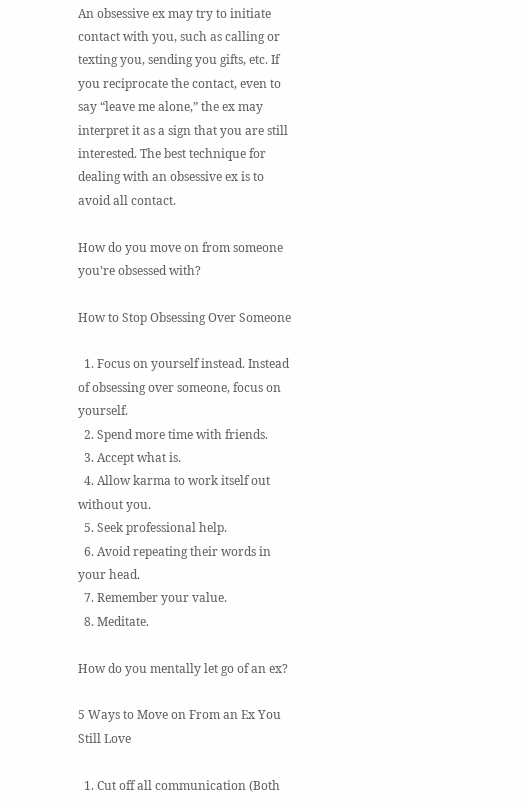An obsessive ex may try to initiate contact with you, such as calling or texting you, sending you gifts, etc. If you reciprocate the contact, even to say “leave me alone,” the ex may interpret it as a sign that you are still interested. The best technique for dealing with an obsessive ex is to avoid all contact.

How do you move on from someone you’re obsessed with?

How to Stop Obsessing Over Someone

  1. Focus on yourself instead. Instead of obsessing over someone, focus on yourself.
  2. Spend more time with friends.
  3. Accept what is.
  4. Allow karma to work itself out without you.
  5. Seek professional help.
  6. Avoid repeating their words in your head.
  7. Remember your value.
  8. Meditate.

How do you mentally let go of an ex?

5 Ways to Move on From an Ex You Still Love

  1. Cut off all communication (Both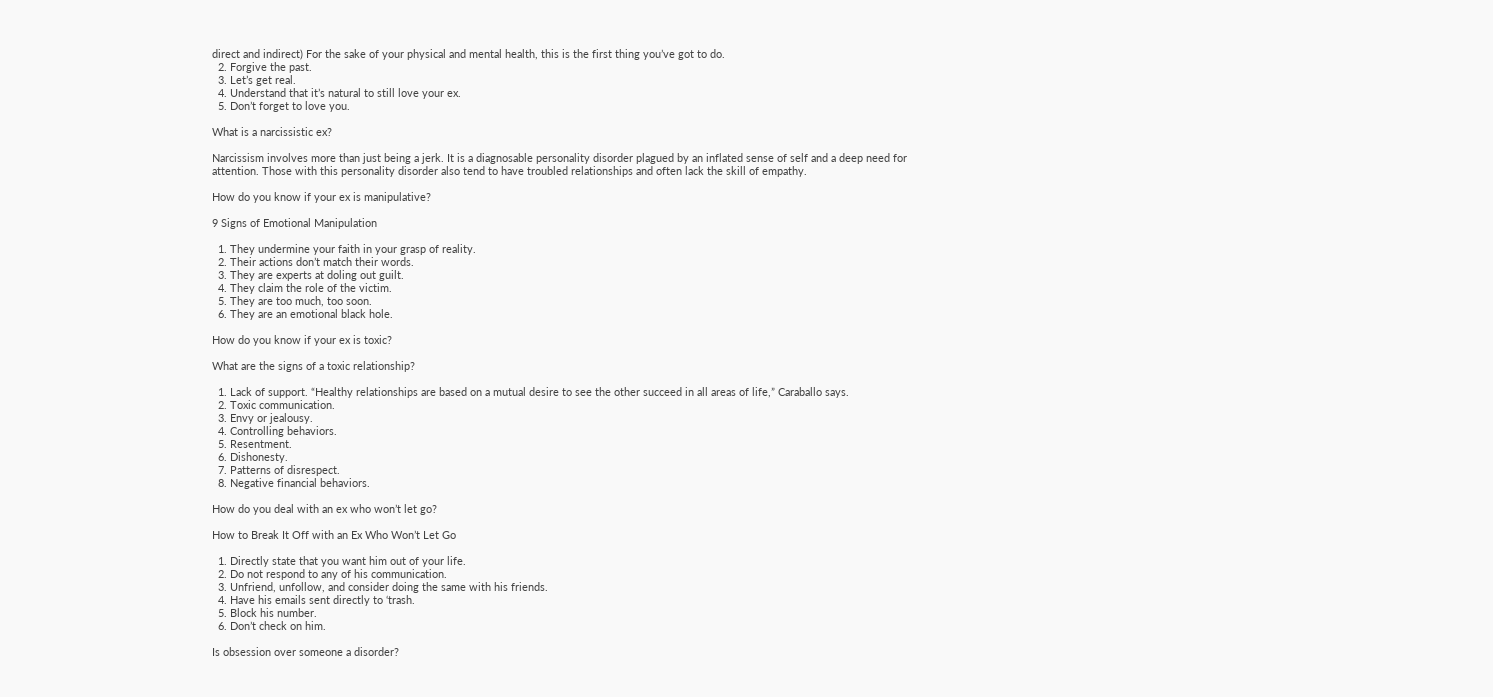direct and indirect) For the sake of your physical and mental health, this is the first thing you’ve got to do.
  2. Forgive the past.
  3. Let’s get real.
  4. Understand that it’s natural to still love your ex.
  5. Don’t forget to love you.

What is a narcissistic ex?

Narcissism involves more than just being a jerk. It is a diagnosable personality disorder plagued by an inflated sense of self and a deep need for attention. Those with this personality disorder also tend to have troubled relationships and often lack the skill of empathy.

How do you know if your ex is manipulative?

9 Signs of Emotional Manipulation

  1. They undermine your faith in your grasp of reality.
  2. Their actions don’t match their words.
  3. They are experts at doling out guilt.
  4. They claim the role of the victim.
  5. They are too much, too soon.
  6. They are an emotional black hole.

How do you know if your ex is toxic?

What are the signs of a toxic relationship?

  1. Lack of support. “Healthy relationships are based on a mutual desire to see the other succeed in all areas of life,” Caraballo says.
  2. Toxic communication.
  3. Envy or jealousy.
  4. Controlling behaviors.
  5. Resentment.
  6. Dishonesty.
  7. Patterns of disrespect.
  8. Negative financial behaviors.

How do you deal with an ex who won’t let go?

How to Break It Off with an Ex Who Won’t Let Go

  1. Directly state that you want him out of your life.
  2. Do not respond to any of his communication.
  3. Unfriend, unfollow, and consider doing the same with his friends.
  4. Have his emails sent directly to ‘trash.
  5. Block his number.
  6. Don’t check on him.

Is obsession over someone a disorder?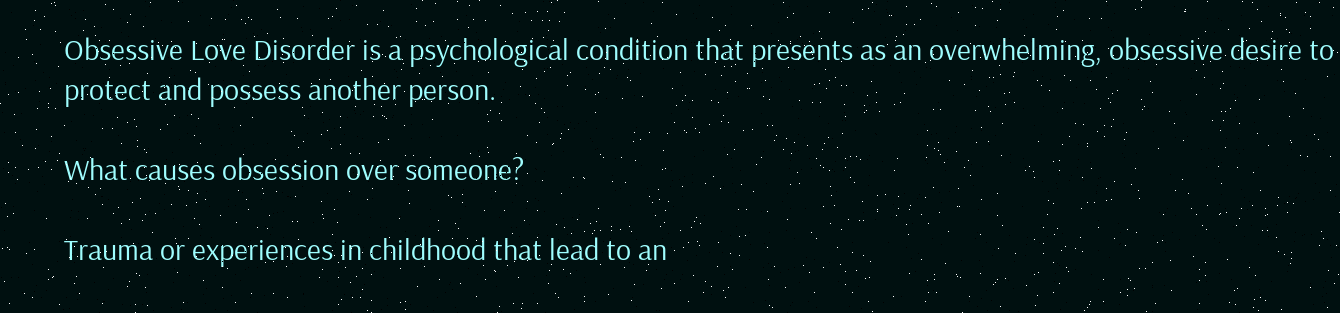Obsessive Love Disorder is a psychological condition that presents as an overwhelming, obsessive desire to protect and possess another person.

What causes obsession over someone?

Trauma or experiences in childhood that lead to an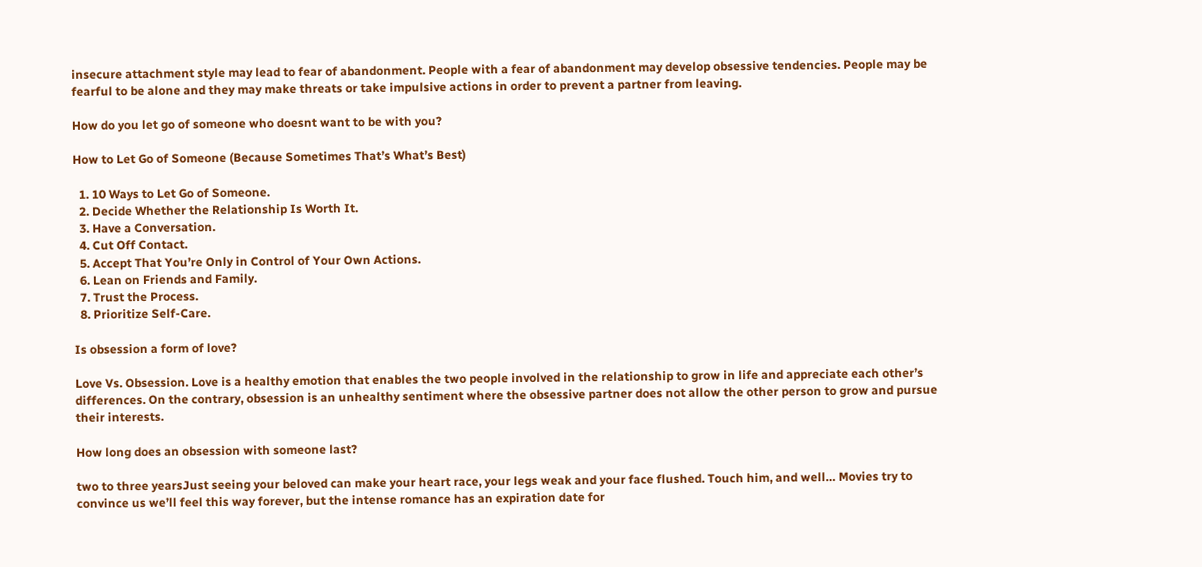insecure attachment style may lead to fear of abandonment. People with a fear of abandonment may develop obsessive tendencies. People may be fearful to be alone and they may make threats or take impulsive actions in order to prevent a partner from leaving.

How do you let go of someone who doesnt want to be with you?

How to Let Go of Someone (Because Sometimes That’s What’s Best)

  1. 10 Ways to Let Go of Someone.
  2. Decide Whether the Relationship Is Worth It.
  3. Have a Conversation.
  4. Cut Off Contact.
  5. Accept That You’re Only in Control of Your Own Actions.
  6. Lean on Friends and Family.
  7. Trust the Process.
  8. Prioritize Self-Care.

Is obsession a form of love?

Love Vs. Obsession. Love is a healthy emotion that enables the two people involved in the relationship to grow in life and appreciate each other’s differences. On the contrary, obsession is an unhealthy sentiment where the obsessive partner does not allow the other person to grow and pursue their interests.

How long does an obsession with someone last?

two to three yearsJust seeing your beloved can make your heart race, your legs weak and your face flushed. Touch him, and well… Movies try to convince us we’ll feel this way forever, but the intense romance has an expiration date for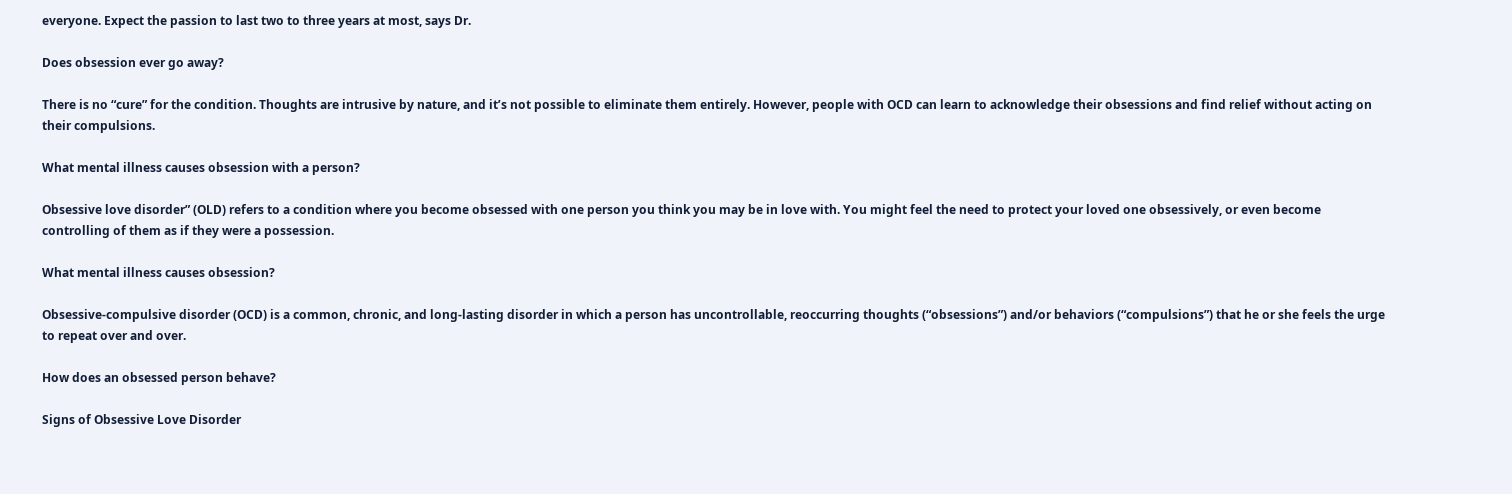everyone. Expect the passion to last two to three years at most, says Dr.

Does obsession ever go away?

There is no “cure” for the condition. Thoughts are intrusive by nature, and it’s not possible to eliminate them entirely. However, people with OCD can learn to acknowledge their obsessions and find relief without acting on their compulsions.

What mental illness causes obsession with a person?

Obsessive love disorder” (OLD) refers to a condition where you become obsessed with one person you think you may be in love with. You might feel the need to protect your loved one obsessively, or even become controlling of them as if they were a possession.

What mental illness causes obsession?

Obsessive-compulsive disorder (OCD) is a common, chronic, and long-lasting disorder in which a person has uncontrollable, reoccurring thoughts (“obsessions”) and/or behaviors (“compulsions”) that he or she feels the urge to repeat over and over.

How does an obsessed person behave?

Signs of Obsessive Love Disorder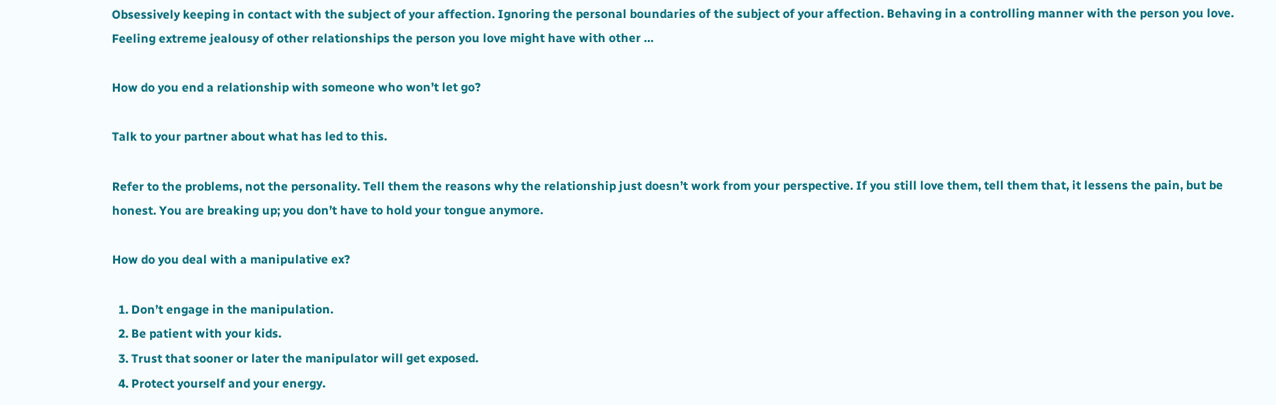Obsessively keeping in contact with the subject of your affection. Ignoring the personal boundaries of the subject of your affection. Behaving in a controlling manner with the person you love. Feeling extreme jealousy of other relationships the person you love might have with other …

How do you end a relationship with someone who won’t let go?

Talk to your partner about what has led to this.

Refer to the problems, not the personality. Tell them the reasons why the relationship just doesn’t work from your perspective. If you still love them, tell them that, it lessens the pain, but be honest. You are breaking up; you don’t have to hold your tongue anymore.

How do you deal with a manipulative ex?

  1. Don’t engage in the manipulation.
  2. Be patient with your kids.
  3. Trust that sooner or later the manipulator will get exposed.
  4. Protect yourself and your energy.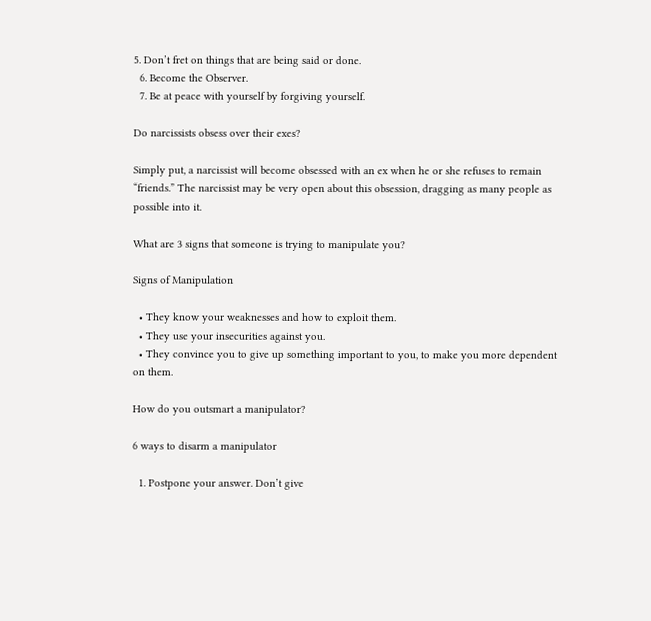5. Don’t fret on things that are being said or done.
  6. Become the Observer.
  7. Be at peace with yourself by forgiving yourself.

Do narcissists obsess over their exes?

Simply put, a narcissist will become obsessed with an ex when he or she refuses to remain “friends.” The narcissist may be very open about this obsession, dragging as many people as possible into it.

What are 3 signs that someone is trying to manipulate you?

Signs of Manipulation

  • They know your weaknesses and how to exploit them.
  • They use your insecurities against you.
  • They convince you to give up something important to you, to make you more dependent on them.

How do you outsmart a manipulator?

6 ways to disarm a manipulator

  1. Postpone your answer. Don’t give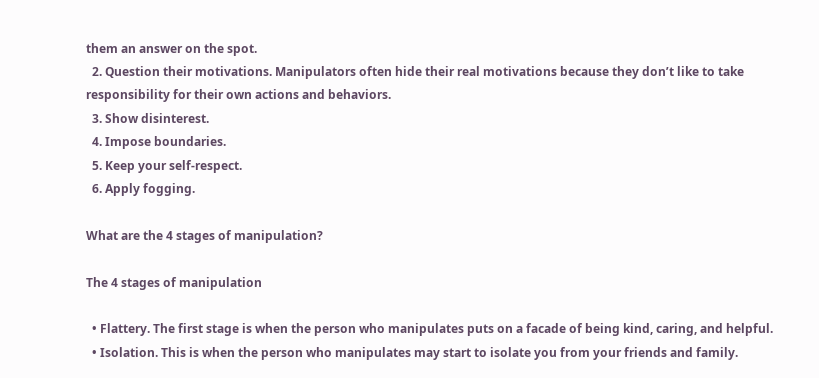them an answer on the spot.
  2. Question their motivations. Manipulators often hide their real motivations because they don’t like to take responsibility for their own actions and behaviors.
  3. Show disinterest.
  4. Impose boundaries.
  5. Keep your self-respect.
  6. Apply fogging.

What are the 4 stages of manipulation?

The 4 stages of manipulation

  • Flattery. The first stage is when the person who manipulates puts on a facade of being kind, caring, and helpful.
  • Isolation. This is when the person who manipulates may start to isolate you from your friends and family.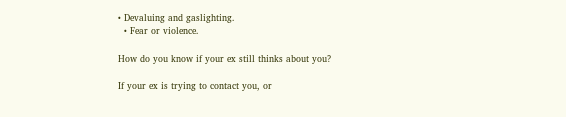• Devaluing and gaslighting.
  • Fear or violence.

How do you know if your ex still thinks about you?

If your ex is trying to contact you, or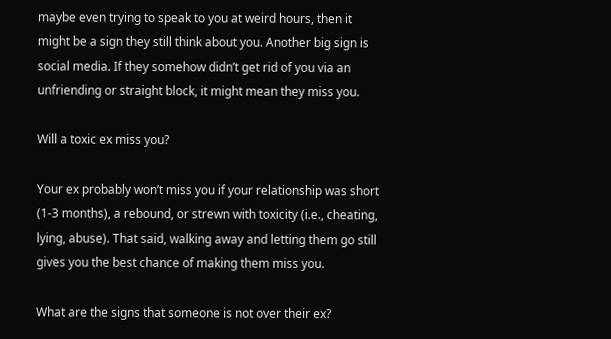maybe even trying to speak to you at weird hours, then it might be a sign they still think about you. Another big sign is social media. If they somehow didn’t get rid of you via an unfriending or straight block, it might mean they miss you.

Will a toxic ex miss you?

Your ex probably won’t miss you if your relationship was short (1-3 months), a rebound, or strewn with toxicity (i.e., cheating, lying, abuse). That said, walking away and letting them go still gives you the best chance of making them miss you.

What are the signs that someone is not over their ex?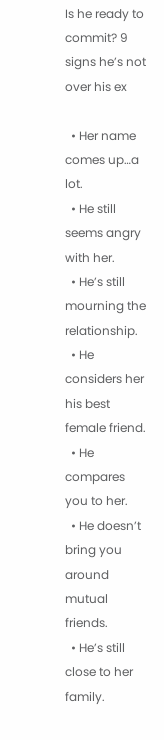Is he ready to commit? 9 signs he’s not over his ex

  • Her name comes up…a lot.
  • He still seems angry with her.
  • He’s still mourning the relationship.
  • He considers her his best female friend.
  • He compares you to her.
  • He doesn’t bring you around mutual friends.
  • He’s still close to her family.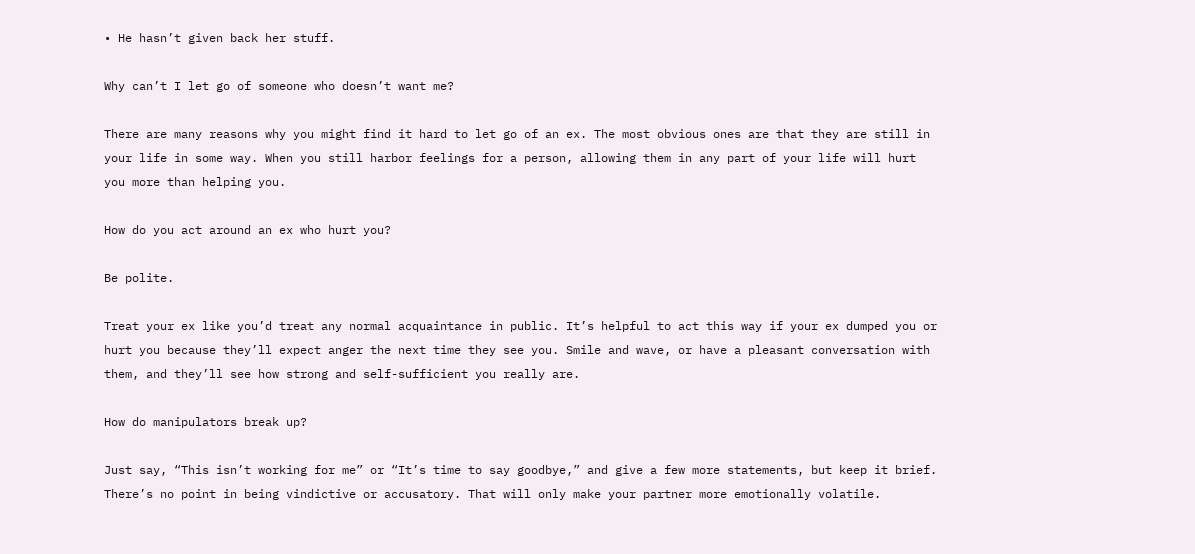• He hasn’t given back her stuff.

Why can’t I let go of someone who doesn’t want me?

There are many reasons why you might find it hard to let go of an ex. The most obvious ones are that they are still in your life in some way. When you still harbor feelings for a person, allowing them in any part of your life will hurt you more than helping you.

How do you act around an ex who hurt you?

Be polite.

Treat your ex like you’d treat any normal acquaintance in public. It’s helpful to act this way if your ex dumped you or hurt you because they’ll expect anger the next time they see you. Smile and wave, or have a pleasant conversation with them, and they’ll see how strong and self-sufficient you really are.

How do manipulators break up?

Just say, “This isn’t working for me” or “It’s time to say goodbye,” and give a few more statements, but keep it brief. There’s no point in being vindictive or accusatory. That will only make your partner more emotionally volatile.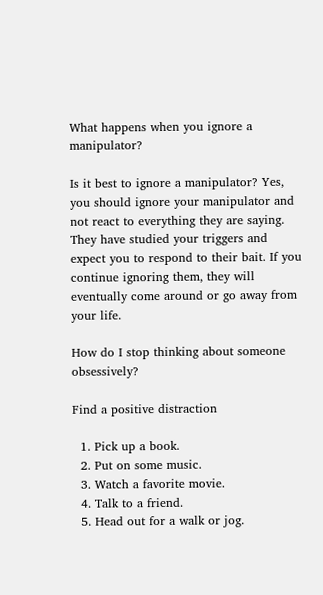What happens when you ignore a manipulator?

Is it best to ignore a manipulator? Yes, you should ignore your manipulator and not react to everything they are saying. They have studied your triggers and expect you to respond to their bait. If you continue ignoring them, they will eventually come around or go away from your life.

How do I stop thinking about someone obsessively?

Find a positive distraction

  1. Pick up a book.
  2. Put on some music.
  3. Watch a favorite movie.
  4. Talk to a friend.
  5. Head out for a walk or jog.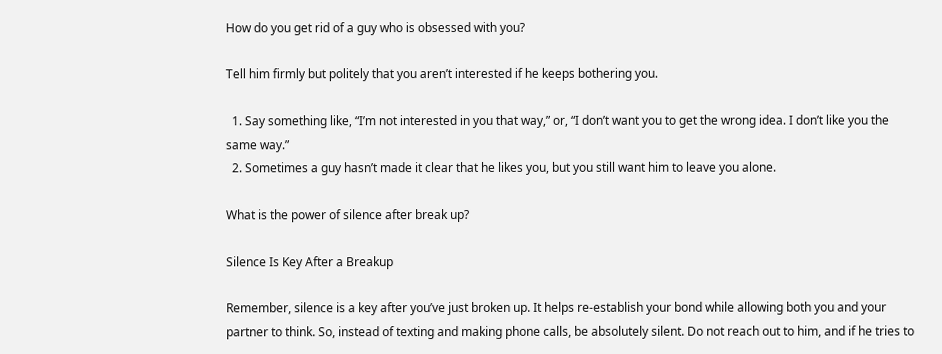How do you get rid of a guy who is obsessed with you?

Tell him firmly but politely that you aren’t interested if he keeps bothering you.

  1. Say something like, “I’m not interested in you that way,” or, “I don’t want you to get the wrong idea. I don’t like you the same way.”
  2. Sometimes a guy hasn’t made it clear that he likes you, but you still want him to leave you alone.

What is the power of silence after break up?

Silence Is Key After a Breakup

Remember, silence is a key after you’ve just broken up. It helps re-establish your bond while allowing both you and your partner to think. So, instead of texting and making phone calls, be absolutely silent. Do not reach out to him, and if he tries to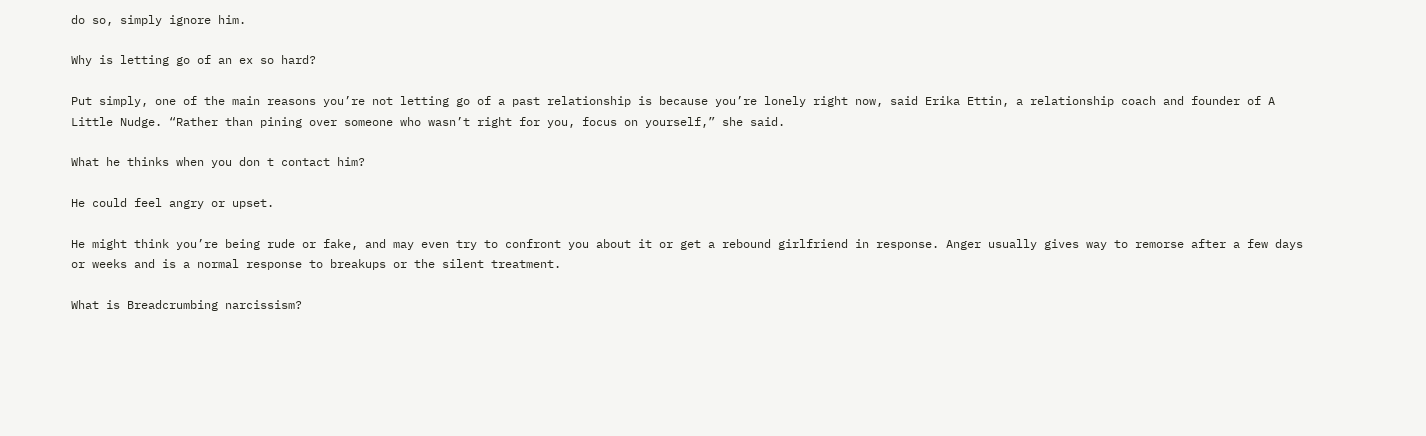do so, simply ignore him.

Why is letting go of an ex so hard?

Put simply, one of the main reasons you’re not letting go of a past relationship is because you’re lonely right now, said Erika Ettin, a relationship coach and founder of A Little Nudge. “Rather than pining over someone who wasn’t right for you, focus on yourself,” she said.

What he thinks when you don t contact him?

He could feel angry or upset.

He might think you’re being rude or fake, and may even try to confront you about it or get a rebound girlfriend in response. Anger usually gives way to remorse after a few days or weeks and is a normal response to breakups or the silent treatment.

What is Breadcrumbing narcissism?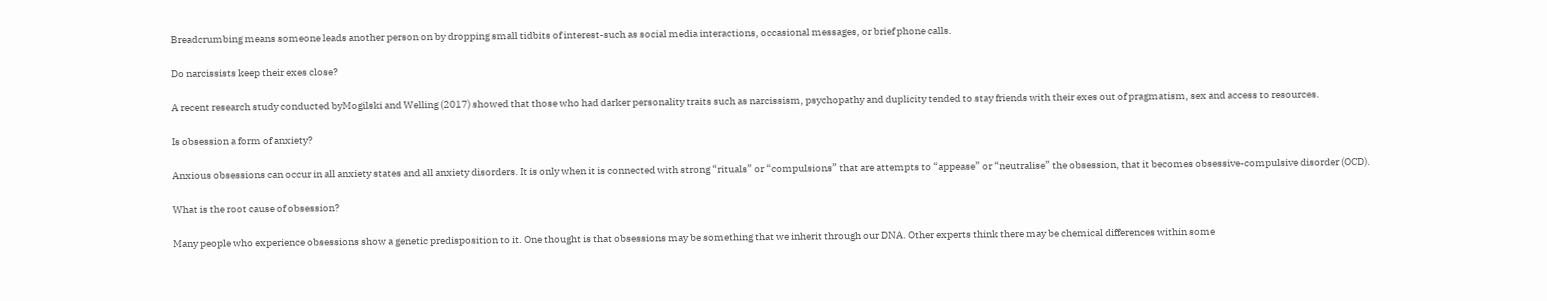Breadcrumbing means someone leads another person on by dropping small tidbits of interest-such as social media interactions, occasional messages, or brief phone calls.

Do narcissists keep their exes close?

A recent research study conducted byMogilski and Welling (2017) showed that those who had darker personality traits such as narcissism, psychopathy and duplicity tended to stay friends with their exes out of pragmatism, sex and access to resources.

Is obsession a form of anxiety?

Anxious obsessions can occur in all anxiety states and all anxiety disorders. It is only when it is connected with strong “rituals” or “compulsions” that are attempts to “appease” or “neutralise” the obsession, that it becomes obsessive-compulsive disorder (OCD).

What is the root cause of obsession?

Many people who experience obsessions show a genetic predisposition to it. One thought is that obsessions may be something that we inherit through our DNA. Other experts think there may be chemical differences within some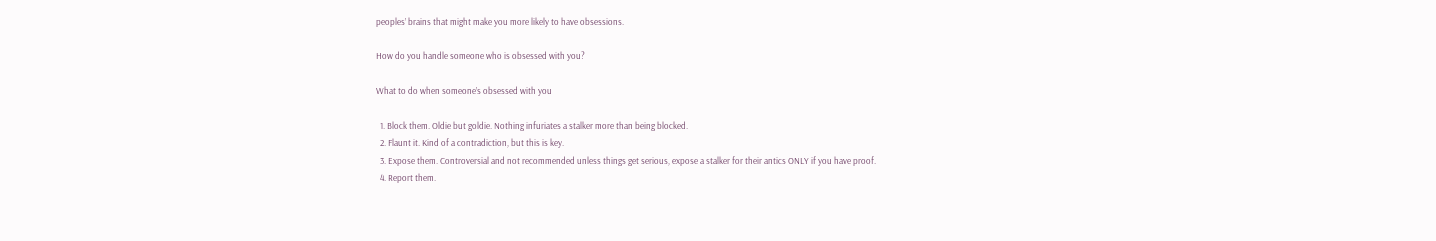peoples’ brains that might make you more likely to have obsessions.

How do you handle someone who is obsessed with you?

What to do when someone’s obsessed with you

  1. Block them. Oldie but goldie. Nothing infuriates a stalker more than being blocked.
  2. Flaunt it. Kind of a contradiction, but this is key.
  3. Expose them. Controversial and not recommended unless things get serious, expose a stalker for their antics ONLY if you have proof.
  4. Report them.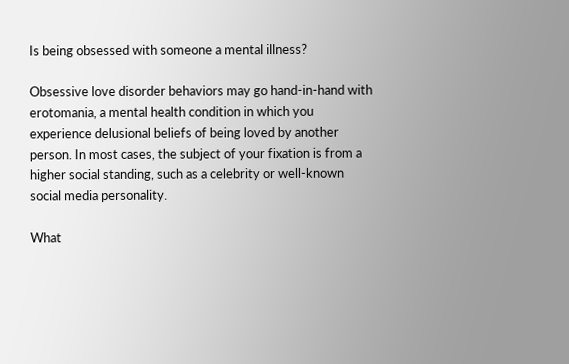Is being obsessed with someone a mental illness?

Obsessive love disorder behaviors may go hand-in-hand with erotomania, a mental health condition in which you experience delusional beliefs of being loved by another person. In most cases, the subject of your fixation is from a higher social standing, such as a celebrity or well-known social media personality.

What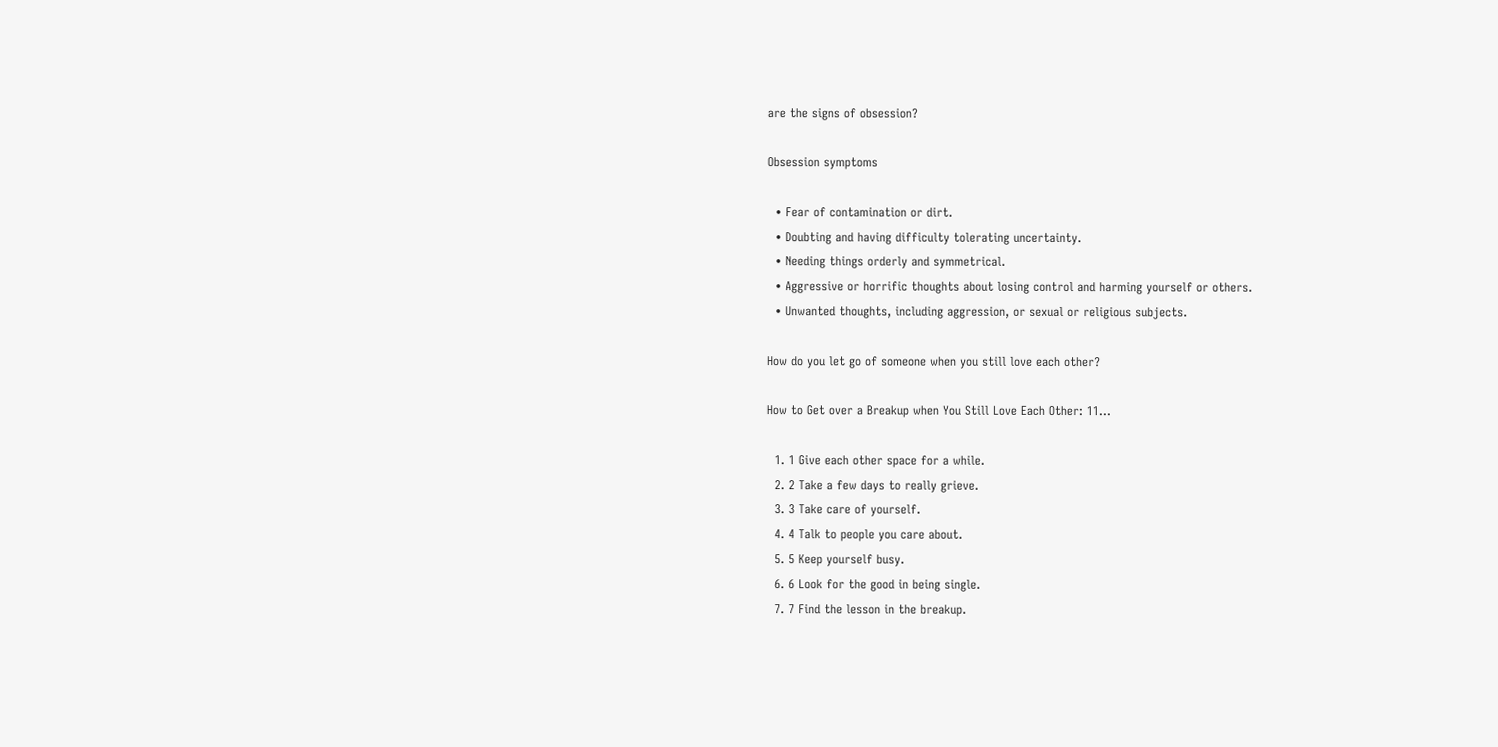are the signs of obsession?

Obsession symptoms

  • Fear of contamination or dirt.
  • Doubting and having difficulty tolerating uncertainty.
  • Needing things orderly and symmetrical.
  • Aggressive or horrific thoughts about losing control and harming yourself or others.
  • Unwanted thoughts, including aggression, or sexual or religious subjects.

How do you let go of someone when you still love each other?

How to Get over a Breakup when You Still Love Each Other: 11…

  1. 1 Give each other space for a while.
  2. 2 Take a few days to really grieve.
  3. 3 Take care of yourself.
  4. 4 Talk to people you care about.
  5. 5 Keep yourself busy.
  6. 6 Look for the good in being single.
  7. 7 Find the lesson in the breakup.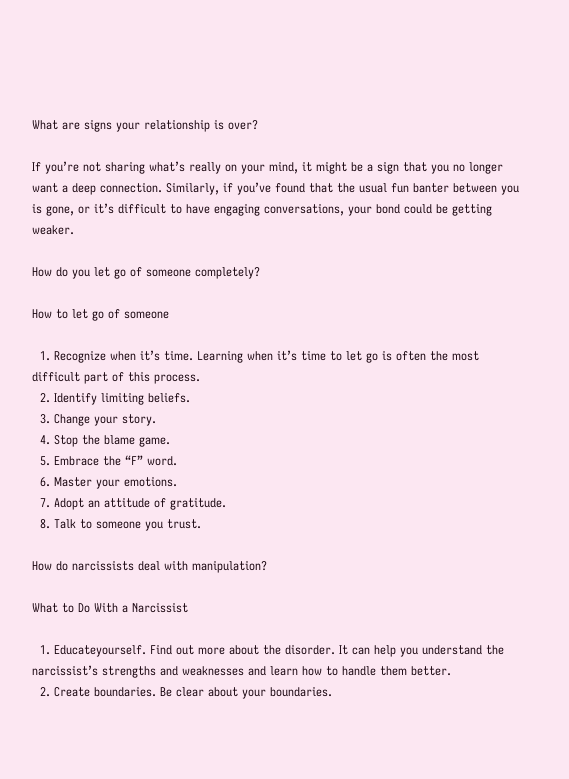What are signs your relationship is over?

If you’re not sharing what’s really on your mind, it might be a sign that you no longer want a deep connection. Similarly, if you’ve found that the usual fun banter between you is gone, or it’s difficult to have engaging conversations, your bond could be getting weaker.

How do you let go of someone completely?

How to let go of someone

  1. Recognize when it’s time. Learning when it’s time to let go is often the most difficult part of this process.
  2. Identify limiting beliefs.
  3. Change your story.
  4. Stop the blame game.
  5. Embrace the “F” word.
  6. Master your emotions.
  7. Adopt an attitude of gratitude.
  8. Talk to someone you trust.

How do narcissists deal with manipulation?

What to Do With a Narcissist

  1. Educateyourself. Find out more about the disorder. It can help you understand the narcissist’s strengths and weaknesses and learn how to handle them better.
  2. Create boundaries. Be clear about your boundaries.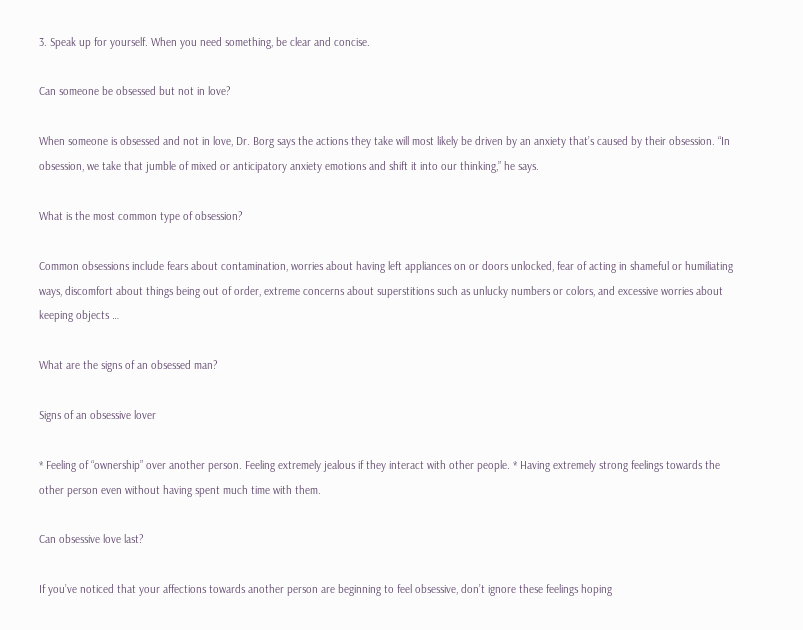3. Speak up for yourself. When you need something, be clear and concise.

Can someone be obsessed but not in love?

When someone is obsessed and not in love, Dr. Borg says the actions they take will most likely be driven by an anxiety that’s caused by their obsession. “In obsession, we take that jumble of mixed or anticipatory anxiety emotions and shift it into our thinking,” he says.

What is the most common type of obsession?

Common obsessions include fears about contamination, worries about having left appliances on or doors unlocked, fear of acting in shameful or humiliating ways, discomfort about things being out of order, extreme concerns about superstitions such as unlucky numbers or colors, and excessive worries about keeping objects …

What are the signs of an obsessed man?

Signs of an obsessive lover

* Feeling of “ownership” over another person. Feeling extremely jealous if they interact with other people. * Having extremely strong feelings towards the other person even without having spent much time with them.

Can obsessive love last?

If you’ve noticed that your affections towards another person are beginning to feel obsessive, don’t ignore these feelings hoping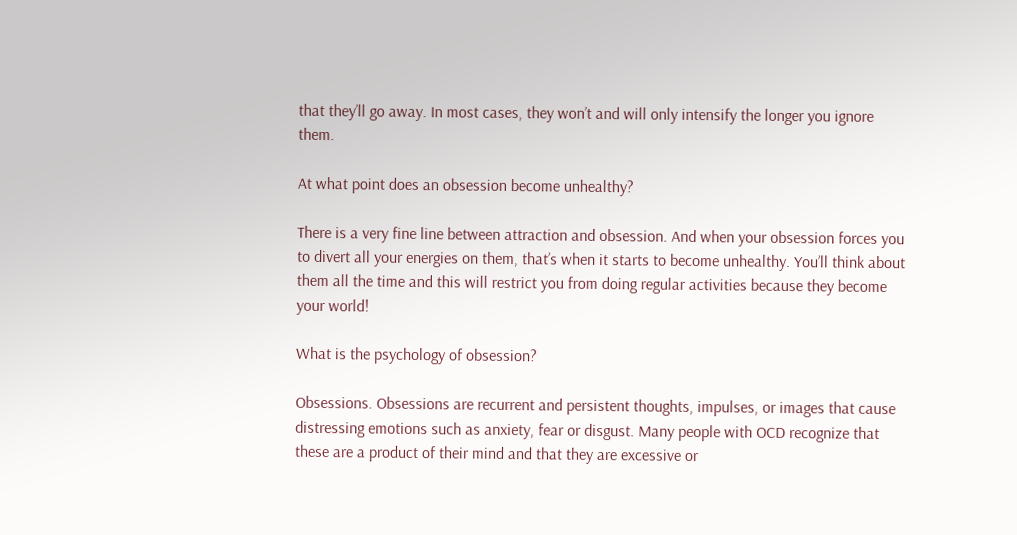that they’ll go away. In most cases, they won’t and will only intensify the longer you ignore them.

At what point does an obsession become unhealthy?

There is a very fine line between attraction and obsession. And when your obsession forces you to divert all your energies on them, that’s when it starts to become unhealthy. You’ll think about them all the time and this will restrict you from doing regular activities because they become your world!

What is the psychology of obsession?

Obsessions. Obsessions are recurrent and persistent thoughts, impulses, or images that cause distressing emotions such as anxiety, fear or disgust. Many people with OCD recognize that these are a product of their mind and that they are excessive or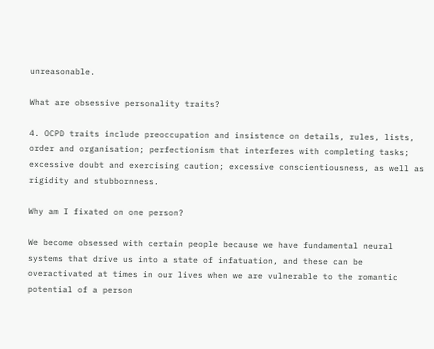unreasonable.

What are obsessive personality traits?

4. OCPD traits include preoccupation and insistence on details, rules, lists, order and organisation; perfectionism that interferes with completing tasks; excessive doubt and exercising caution; excessive conscientiousness, as well as rigidity and stubbornness.

Why am I fixated on one person?

We become obsessed with certain people because we have fundamental neural systems that drive us into a state of infatuation, and these can be overactivated at times in our lives when we are vulnerable to the romantic potential of a person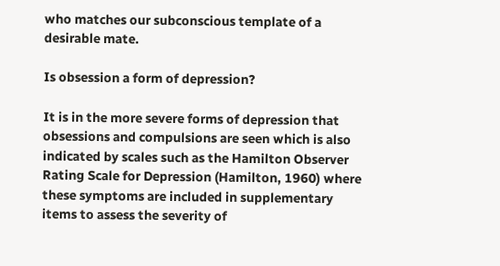who matches our subconscious template of a desirable mate.

Is obsession a form of depression?

It is in the more severe forms of depression that obsessions and compulsions are seen which is also indicated by scales such as the Hamilton Observer Rating Scale for Depression (Hamilton, 1960) where these symptoms are included in supplementary items to assess the severity of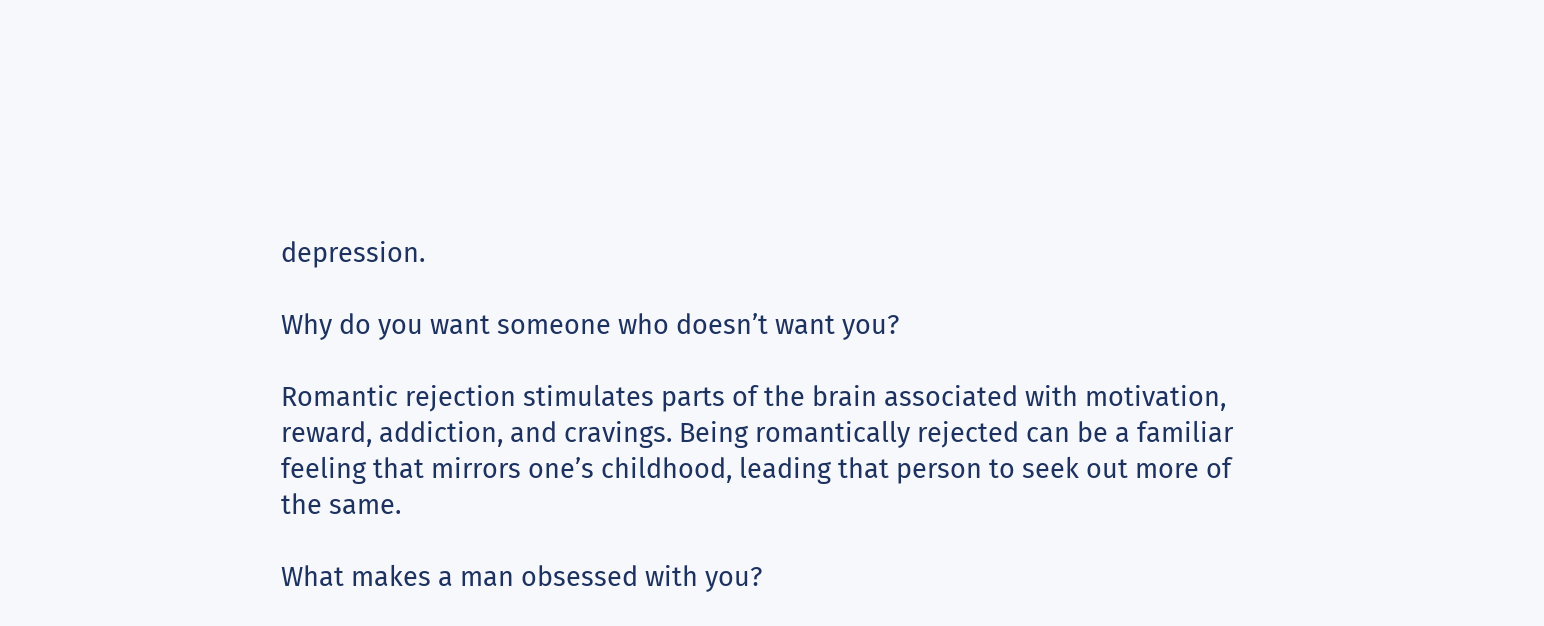depression.

Why do you want someone who doesn’t want you?

Romantic rejection stimulates parts of the brain associated with motivation, reward, addiction, and cravings. Being romantically rejected can be a familiar feeling that mirrors one’s childhood, leading that person to seek out more of the same.

What makes a man obsessed with you?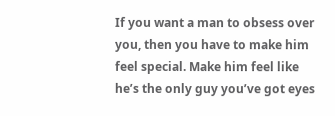If you want a man to obsess over you, then you have to make him feel special. Make him feel like he’s the only guy you’ve got eyes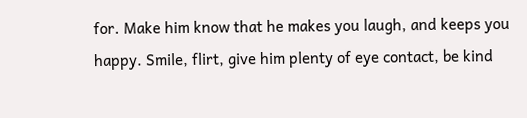for. Make him know that he makes you laugh, and keeps you happy. Smile, flirt, give him plenty of eye contact, be kind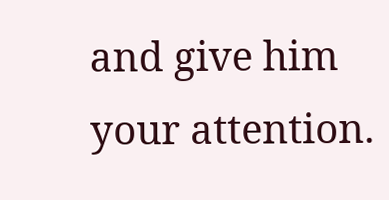and give him your attention.